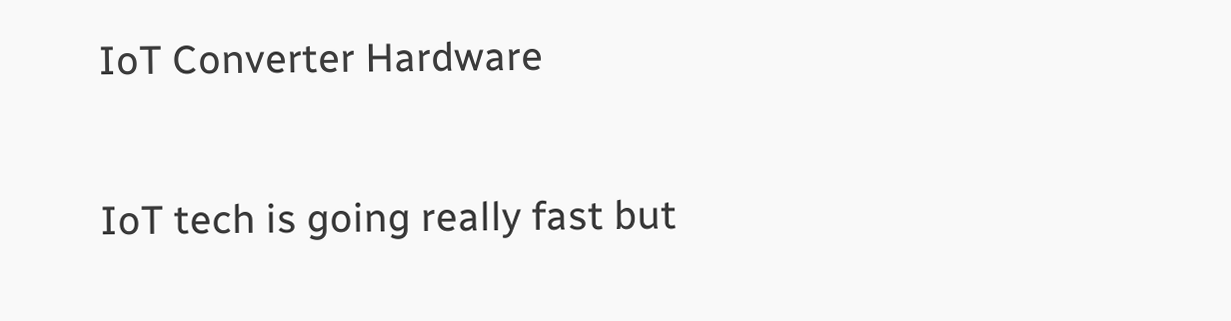IoT Converter Hardware

IoT tech is going really fast but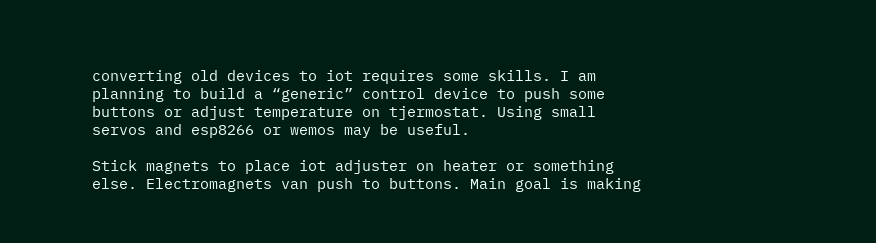converting old devices to iot requires some skills. I am planning to build a “generic” control device to push some buttons or adjust temperature on tjermostat. Using small servos and esp8266 or wemos may be useful.

Stick magnets to place iot adjuster on heater or something else. Electromagnets van push to buttons. Main goal is making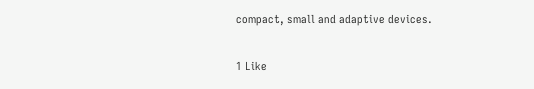compact, small and adaptive devices.

1 Like